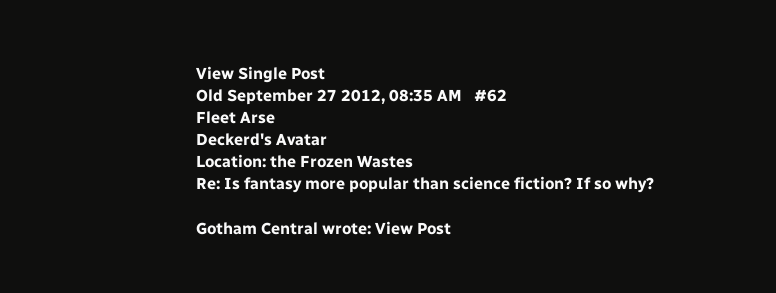View Single Post
Old September 27 2012, 08:35 AM   #62
Fleet Arse
Deckerd's Avatar
Location: the Frozen Wastes
Re: Is fantasy more popular than science fiction? If so why?

Gotham Central wrote: View Post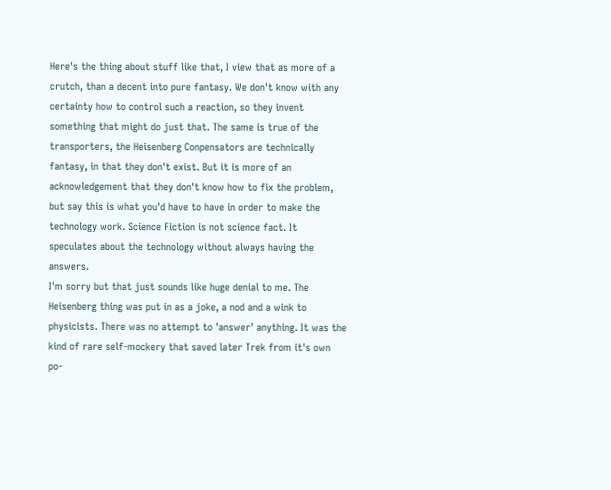Here's the thing about stuff like that, I view that as more of a crutch, than a decent into pure fantasy. We don't know with any certainty how to control such a reaction, so they invent something that might do just that. The same is true of the transporters, the Heisenberg Conpensators are technically fantasy, in that they don't exist. But it is more of an acknowledgement that they don't know how to fix the problem, but say this is what you'd have to have in order to make the technology work. Science Fiction is not science fact. It speculates about the technology without always having the answers.
I'm sorry but that just sounds like huge denial to me. The Heisenberg thing was put in as a joke, a nod and a wink to physicists. There was no attempt to 'answer' anything. It was the kind of rare self-mockery that saved later Trek from it's own po-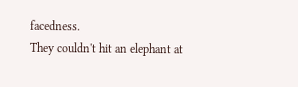facedness.
They couldn't hit an elephant at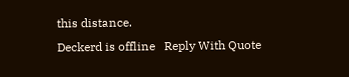this distance.
Deckerd is offline   Reply With Quote